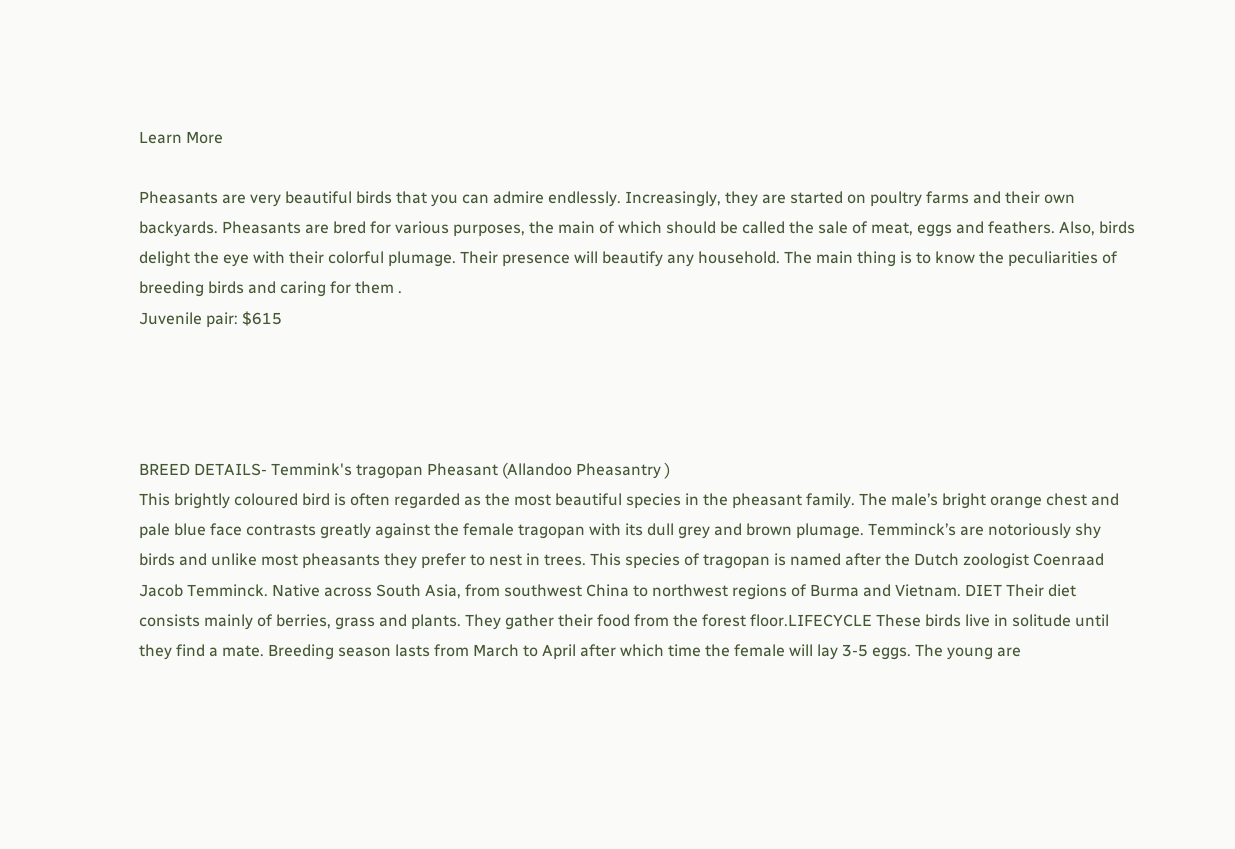Learn More

Pheasants are very beautiful birds that you can admire endlessly. Increasingly, they are started on poultry farms and their own backyards. Pheasants are bred for various purposes, the main of which should be called the sale of meat, eggs and feathers. Also, birds delight the eye with their colorful plumage. Their presence will beautify any household. The main thing is to know the peculiarities of breeding birds and caring for them .
Juvenile pair: $615




BREED DETAILS- Temmink's tragopan Pheasant (Allandoo Pheasantry )
This brightly coloured bird is often regarded as the most beautiful species in the pheasant family. The male’s bright orange chest and pale blue face contrasts greatly against the female tragopan with its dull grey and brown plumage. Temminck’s are notoriously shy birds and unlike most pheasants they prefer to nest in trees. This species of tragopan is named after the Dutch zoologist Coenraad Jacob Temminck. Native across South Asia, from southwest China to northwest regions of Burma and Vietnam. DIET Their diet consists mainly of berries, grass and plants. They gather their food from the forest floor.LIFECYCLE These birds live in solitude until they find a mate. Breeding season lasts from March to April after which time the female will lay 3-5 eggs. The young are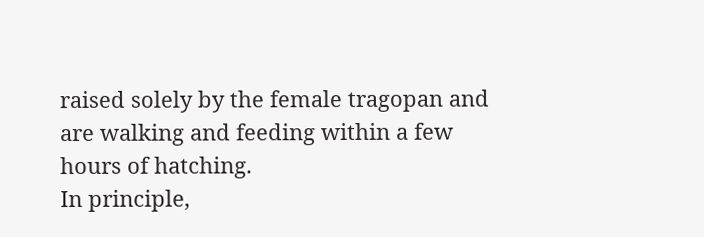raised solely by the female tragopan and are walking and feeding within a few hours of hatching.
In principle,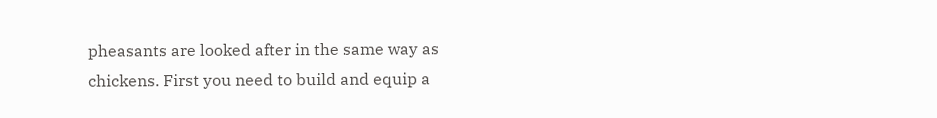pheasants are looked after in the same way as chickens. First you need to build and equip a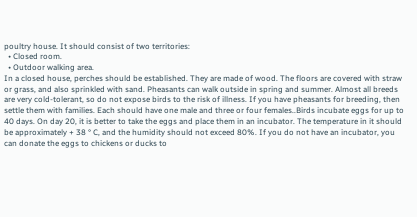poultry house. It should consist of two territories:
  • Closed room.
  • Outdoor walking area.
In a closed house, perches should be established. They are made of wood. The floors are covered with straw or grass, and also sprinkled with sand. Pheasants can walk outside in spring and summer. Almost all breeds are very cold-tolerant, so do not expose birds to the risk of illness. If you have pheasants for breeding, then settle them with families. Each should have one male and three or four females..Birds incubate eggs for up to 40 days. On day 20, it is better to take the eggs and place them in an incubator. The temperature in it should be approximately + 38 ° C, and the humidity should not exceed 80%. If you do not have an incubator, you can donate the eggs to chickens or ducks to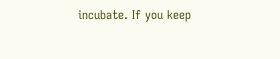incubate. If you keep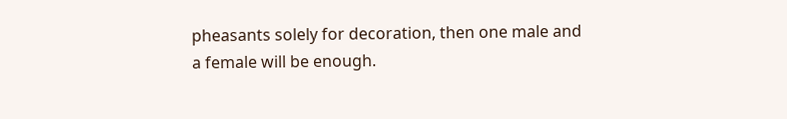pheasants solely for decoration, then one male and a female will be enough.